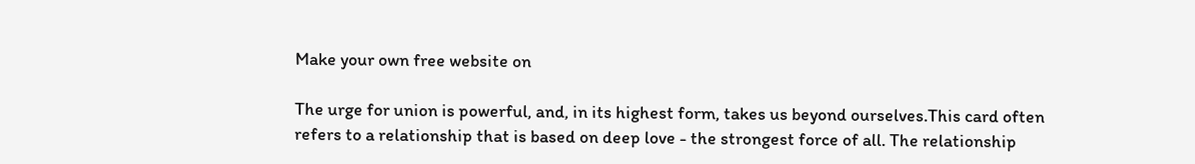Make your own free website on

The urge for union is powerful, and, in its highest form, takes us beyond ourselves.This card often refers to a relationship that is based on deep love - the strongest force of all. The relationship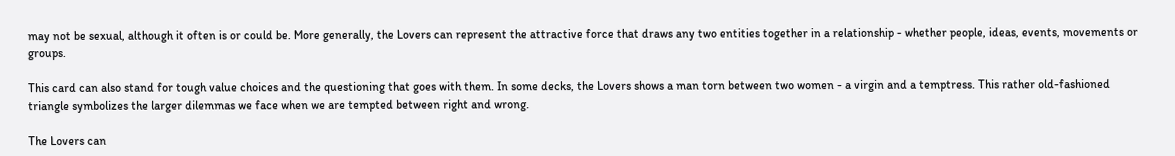may not be sexual, although it often is or could be. More generally, the Lovers can represent the attractive force that draws any two entities together in a relationship - whether people, ideas, events, movements or groups.

This card can also stand for tough value choices and the questioning that goes with them. In some decks, the Lovers shows a man torn between two women - a virgin and a temptress. This rather old-fashioned triangle symbolizes the larger dilemmas we face when we are tempted between right and wrong.

The Lovers can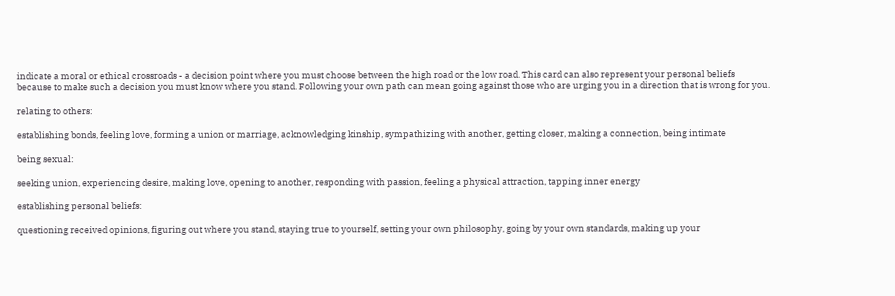indicate a moral or ethical crossroads - a decision point where you must choose between the high road or the low road. This card can also represent your personal beliefs because to make such a decision you must know where you stand. Following your own path can mean going against those who are urging you in a direction that is wrong for you.

relating to others:

establishing bonds, feeling love, forming a union or marriage, acknowledging kinship, sympathizing with another, getting closer, making a connection, being intimate

being sexual:

seeking union, experiencing desire, making love, opening to another, responding with passion, feeling a physical attraction, tapping inner energy

establishing personal beliefs:

questioning received opinions, figuring out where you stand, staying true to yourself, setting your own philosophy, going by your own standards, making up your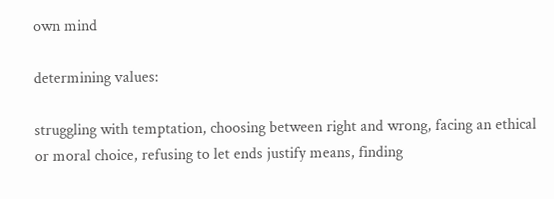own mind

determining values:

struggling with temptation, choosing between right and wrong, facing an ethical or moral choice, refusing to let ends justify means, finding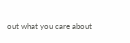out what you care about